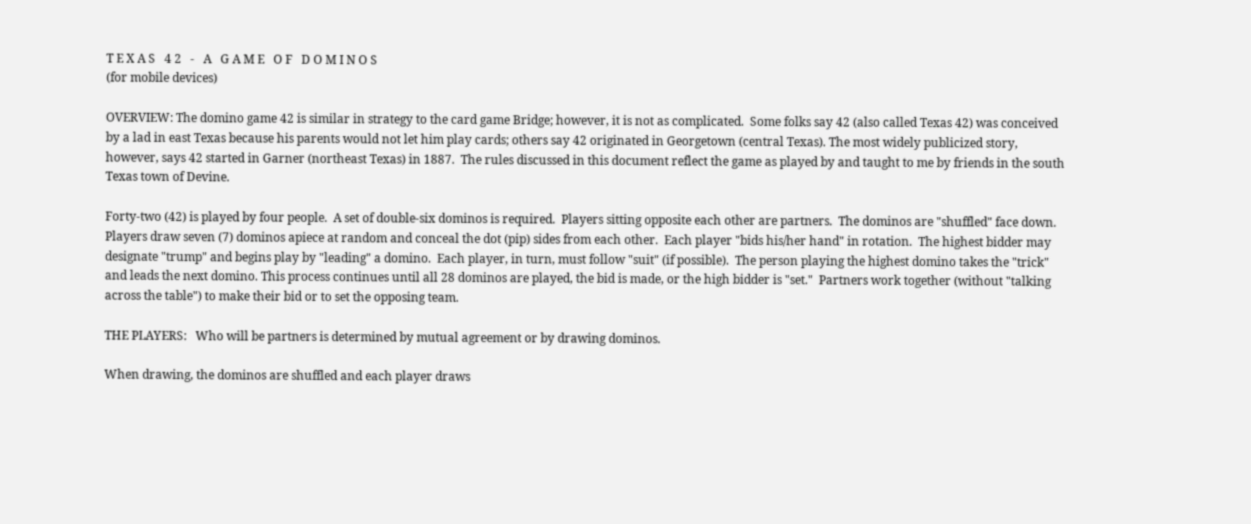T E X A S   4 2   -   A   G A M E   O F   D O M I N O S
(for mobile devices)

OVERVIEW: The domino game 42 is similar in strategy to the card game Bridge; however, it is not as complicated.  Some folks say 42 (also called Texas 42) was conceived by a lad in east Texas because his parents would not let him play cards; others say 42 originated in Georgetown (central Texas). The most widely publicized story, however, says 42 started in Garner (northeast Texas) in 1887.  The rules discussed in this document reflect the game as played by and taught to me by friends in the south Texas town of Devine.

Forty-two (42) is played by four people.  A set of double-six dominos is required.  Players sitting opposite each other are partners.  The dominos are "shuffled" face down.  Players draw seven (7) dominos apiece at random and conceal the dot (pip) sides from each other.  Each player "bids his/her hand" in rotation.  The highest bidder may designate "trump" and begins play by "leading" a domino.  Each player, in turn, must follow "suit" (if possible).  The person playing the highest domino takes the "trick" and leads the next domino. This process continues until all 28 dominos are played, the bid is made, or the high bidder is "set."  Partners work together (without "talking across the table") to make their bid or to set the opposing team.

THE PLAYERS:   Who will be partners is determined by mutual agreement or by drawing dominos.

When drawing, the dominos are shuffled and each player draws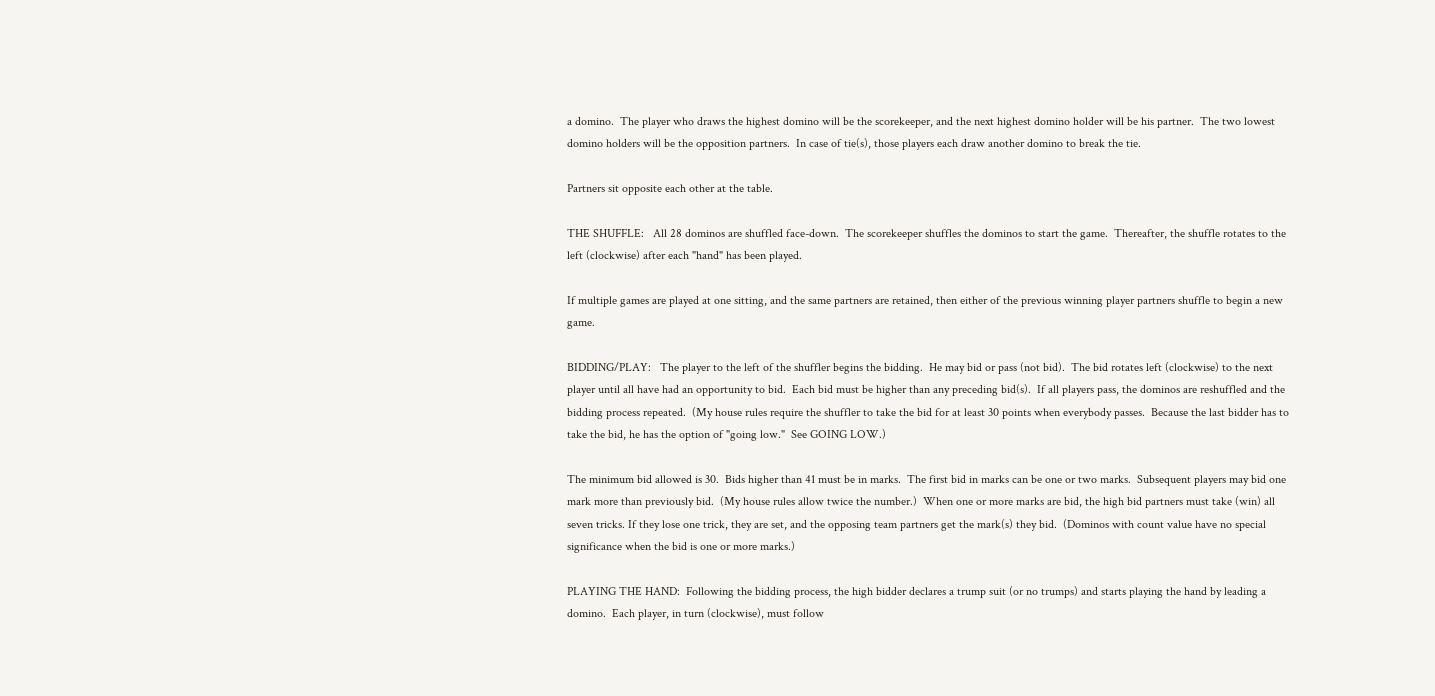a domino.  The player who draws the highest domino will be the scorekeeper, and the next highest domino holder will be his partner.  The two lowest domino holders will be the opposition partners.  In case of tie(s), those players each draw another domino to break the tie.

Partners sit opposite each other at the table.

THE SHUFFLE:   All 28 dominos are shuffled face-down.  The scorekeeper shuffles the dominos to start the game.  Thereafter, the shuffle rotates to the left (clockwise) after each "hand" has been played.

If multiple games are played at one sitting, and the same partners are retained, then either of the previous winning player partners shuffle to begin a new game.

BIDDING/PLAY:   The player to the left of the shuffler begins the bidding.  He may bid or pass (not bid).  The bid rotates left (clockwise) to the next player until all have had an opportunity to bid.  Each bid must be higher than any preceding bid(s).  If all players pass, the dominos are reshuffled and the bidding process repeated.  (My house rules require the shuffler to take the bid for at least 30 points when everybody passes.  Because the last bidder has to take the bid, he has the option of "going low."  See GOING LOW.)

The minimum bid allowed is 30.  Bids higher than 41 must be in marks.  The first bid in marks can be one or two marks.  Subsequent players may bid one mark more than previously bid.  (My house rules allow twice the number.)  When one or more marks are bid, the high bid partners must take (win) all seven tricks. If they lose one trick, they are set, and the opposing team partners get the mark(s) they bid.  (Dominos with count value have no special significance when the bid is one or more marks.)

PLAYING THE HAND:  Following the bidding process, the high bidder declares a trump suit (or no trumps) and starts playing the hand by leading a domino.  Each player, in turn (clockwise), must follow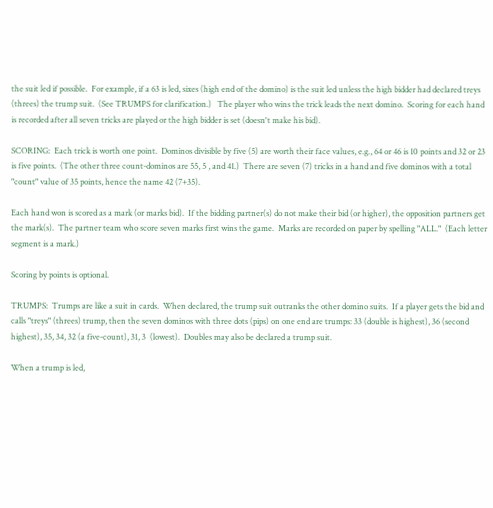the suit led if possible.  For example, if a 63 is led, sixes (high end of the domino) is the suit led unless the high bidder had declared treys (threes) the trump suit.  (See TRUMPS for clarification.)   The player who wins the trick leads the next domino.  Scoring for each hand is recorded after all seven tricks are played or the high bidder is set (doesn't make his bid).

SCORING:  Each trick is worth one point.  Dominos divisible by five (5) are worth their face values, e.g., 64 or 46 is 10 points and 32 or 23 is five points.  (The other three count-dominos are 55, 5 , and 41.)  There are seven (7) tricks in a hand and five dominos with a total "count" value of 35 points, hence the name 42 (7+35).

Each hand won is scored as a mark (or marks bid).  If the bidding partner(s) do not make their bid (or higher), the opposition partners get the mark(s).  The partner team who score seven marks first wins the game.  Marks are recorded on paper by spelling "ALL."  (Each letter segment is a mark.)

Scoring by points is optional.

TRUMPS:  Trumps are like a suit in cards.  When declared, the trump suit outranks the other domino suits.  If a player gets the bid and calls "treys" (threes) trump, then the seven dominos with three dots (pips) on one end are trumps: 33 (double is highest), 36 (second highest), 35, 34, 32 (a five-count), 31, 3  (lowest).  Doubles may also be declared a trump suit.

When a trump is led,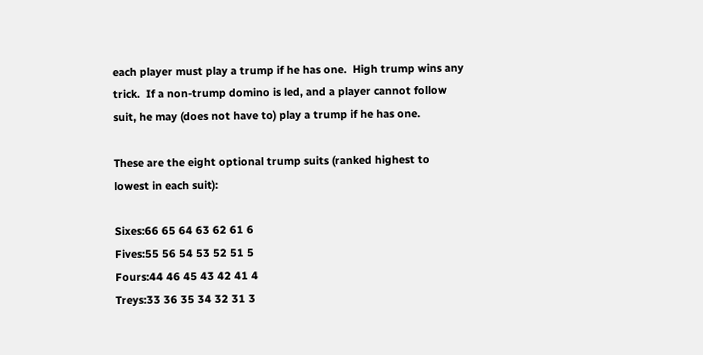each player must play a trump if he has one.  High trump wins any trick.  If a non-trump domino is led, and a player cannot follow suit, he may (does not have to) play a trump if he has one.

These are the eight optional trump suits (ranked highest to lowest in each suit):

Sixes:66 65 64 63 62 61 6
Fives:55 56 54 53 52 51 5
Fours:44 46 45 43 42 41 4
Treys:33 36 35 34 32 31 3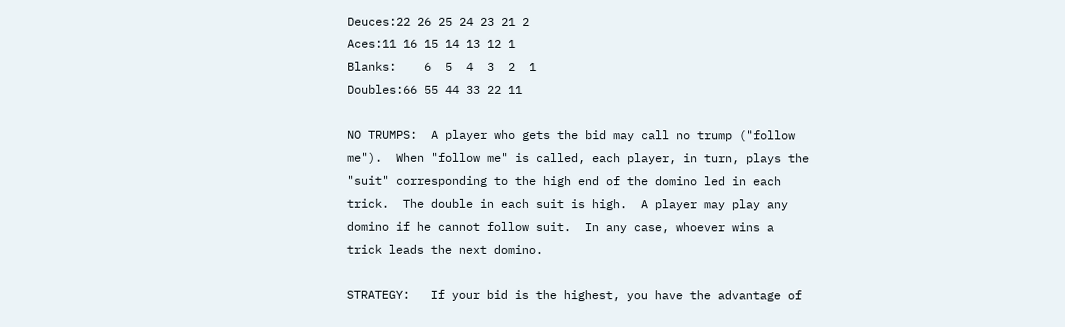Deuces:22 26 25 24 23 21 2
Aces:11 16 15 14 13 12 1
Blanks:    6  5  4  3  2  1
Doubles:66 55 44 33 22 11

NO TRUMPS:  A player who gets the bid may call no trump ("follow me").  When "follow me" is called, each player, in turn, plays the "suit" corresponding to the high end of the domino led in each trick.  The double in each suit is high.  A player may play any domino if he cannot follow suit.  In any case, whoever wins a trick leads the next domino.

STRATEGY:   If your bid is the highest, you have the advantage of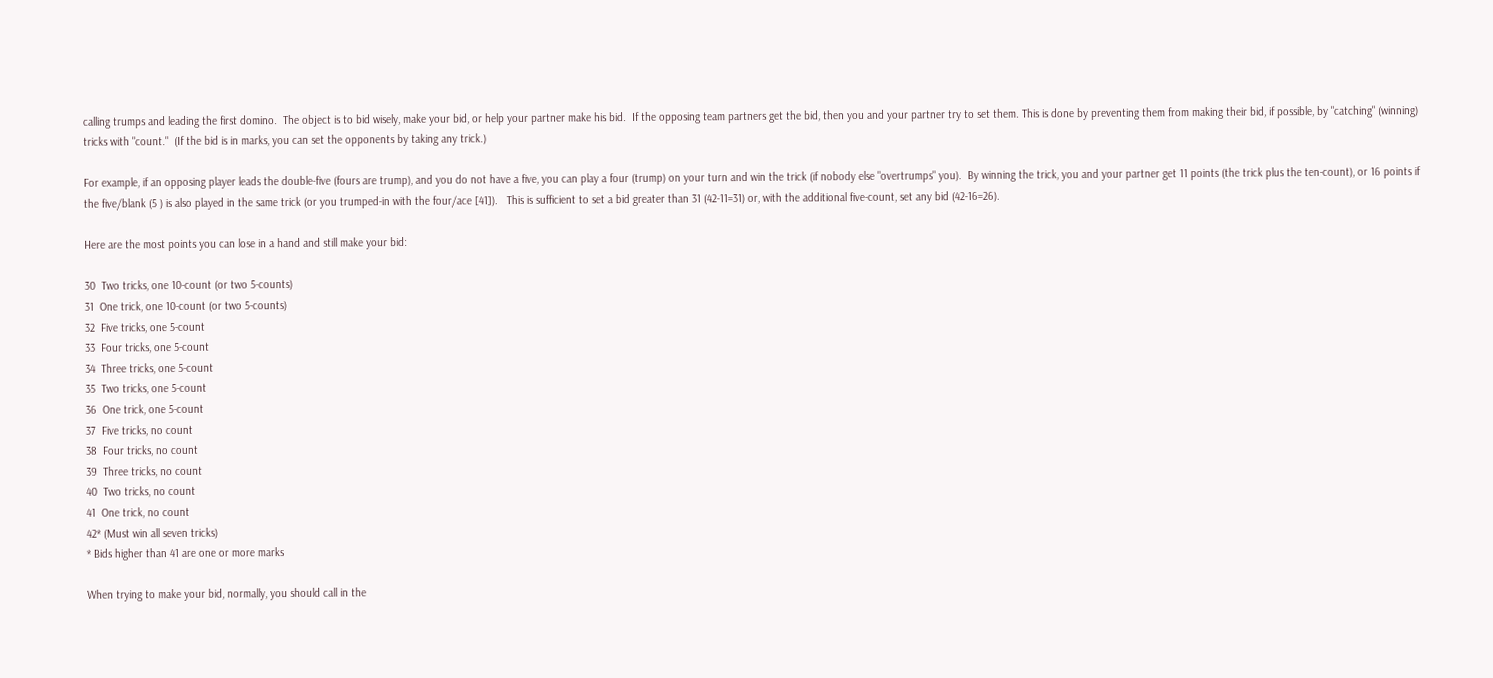calling trumps and leading the first domino.  The object is to bid wisely, make your bid, or help your partner make his bid.  If the opposing team partners get the bid, then you and your partner try to set them. This is done by preventing them from making their bid, if possible, by "catching" (winning) tricks with "count."  (If the bid is in marks, you can set the opponents by taking any trick.)

For example, if an opposing player leads the double-five (fours are trump), and you do not have a five, you can play a four (trump) on your turn and win the trick (if nobody else "overtrumps" you).  By winning the trick, you and your partner get 11 points (the trick plus the ten-count), or 16 points if the five/blank (5 ) is also played in the same trick (or you trumped-in with the four/ace [41]).   This is sufficient to set a bid greater than 31 (42-11=31) or, with the additional five-count, set any bid (42-16=26).

Here are the most points you can lose in a hand and still make your bid:

30  Two tricks, one 10-count (or two 5-counts)
31  One trick, one 10-count (or two 5-counts)
32  Five tricks, one 5-count
33  Four tricks, one 5-count
34  Three tricks, one 5-count
35  Two tricks, one 5-count
36  One trick, one 5-count
37  Five tricks, no count
38  Four tricks, no count
39  Three tricks, no count
40  Two tricks, no count
41  One trick, no count
42* (Must win all seven tricks)
* Bids higher than 41 are one or more marks

When trying to make your bid, normally, you should call in the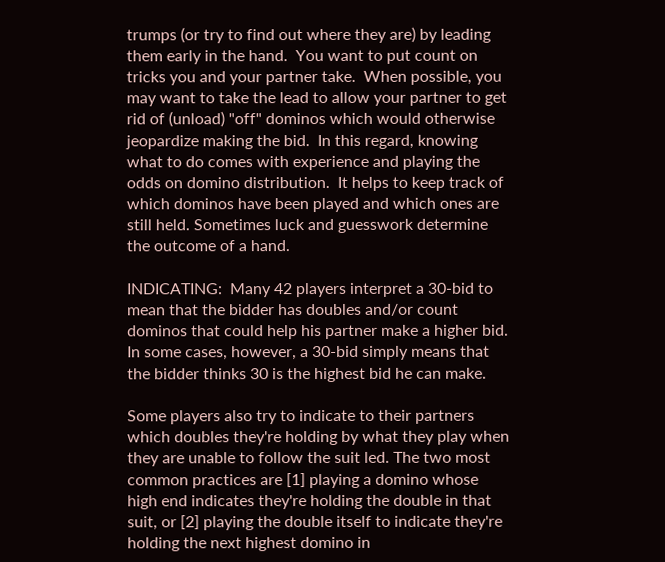trumps (or try to find out where they are) by leading them early in the hand.  You want to put count on tricks you and your partner take.  When possible, you may want to take the lead to allow your partner to get rid of (unload) "off" dominos which would otherwise jeopardize making the bid.  In this regard, knowing what to do comes with experience and playing the odds on domino distribution.  It helps to keep track of which dominos have been played and which ones are still held. Sometimes luck and guesswork determine the outcome of a hand.

INDICATING:  Many 42 players interpret a 30-bid to mean that the bidder has doubles and/or count dominos that could help his partner make a higher bid. In some cases, however, a 30-bid simply means that the bidder thinks 30 is the highest bid he can make.

Some players also try to indicate to their partners which doubles they're holding by what they play when they are unable to follow the suit led. The two most common practices are [1] playing a domino whose high end indicates they're holding the double in that suit, or [2] playing the double itself to indicate they're holding the next highest domino in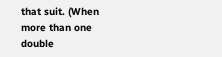that suit. (When more than one double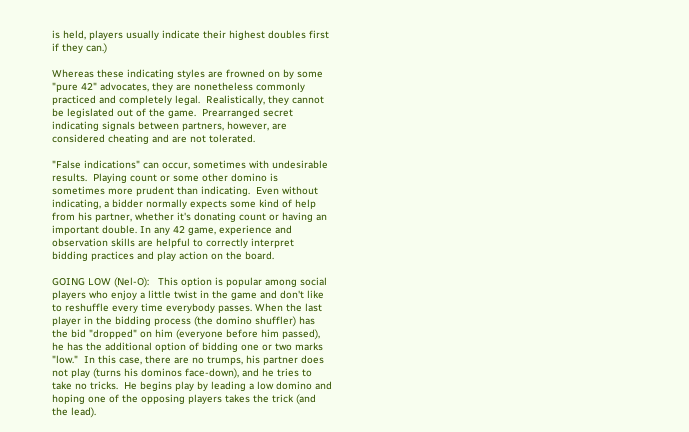is held, players usually indicate their highest doubles first if they can.)

Whereas these indicating styles are frowned on by some "pure 42" advocates, they are nonetheless commonly practiced and completely legal.  Realistically, they cannot be legislated out of the game.  Prearranged secret indicating signals between partners, however, are considered cheating and are not tolerated.

"False indications" can occur, sometimes with undesirable results.  Playing count or some other domino is sometimes more prudent than indicating.  Even without indicating, a bidder normally expects some kind of help from his partner, whether it's donating count or having an important double. In any 42 game, experience and observation skills are helpful to correctly interpret bidding practices and play action on the board.

GOING LOW (Nel-O):   This option is popular among social players who enjoy a little twist in the game and don't like to reshuffle every time everybody passes. When the last player in the bidding process (the domino shuffler) has the bid "dropped" on him (everyone before him passed), he has the additional option of bidding one or two marks "low."  In this case, there are no trumps, his partner does not play (turns his dominos face-down), and he tries to take no tricks.  He begins play by leading a low domino and hoping one of the opposing players takes the trick (and the lead).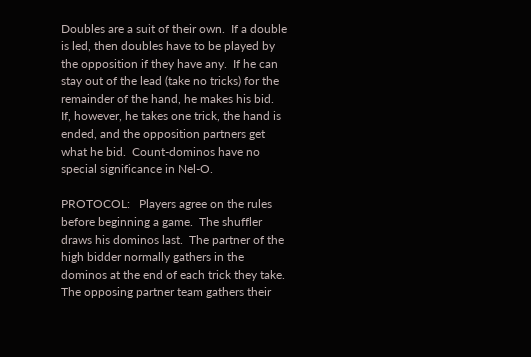Doubles are a suit of their own.  If a double is led, then doubles have to be played by the opposition if they have any.  If he can stay out of the lead (take no tricks) for the remainder of the hand, he makes his bid.  If, however, he takes one trick, the hand is ended, and the opposition partners get what he bid.  Count-dominos have no special significance in Nel-O.

PROTOCOL:   Players agree on the rules before beginning a game.  The shuffler draws his dominos last.  The partner of the high bidder normally gathers in the dominos at the end of each trick they take.  The opposing partner team gathers their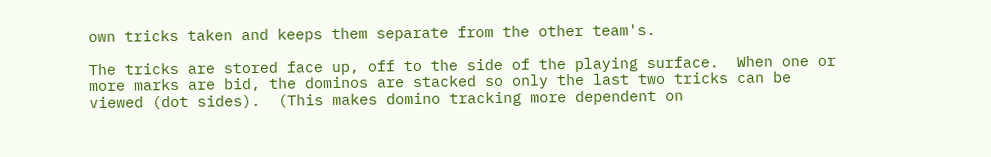own tricks taken and keeps them separate from the other team's.

The tricks are stored face up, off to the side of the playing surface.  When one or more marks are bid, the dominos are stacked so only the last two tricks can be viewed (dot sides).  (This makes domino tracking more dependent on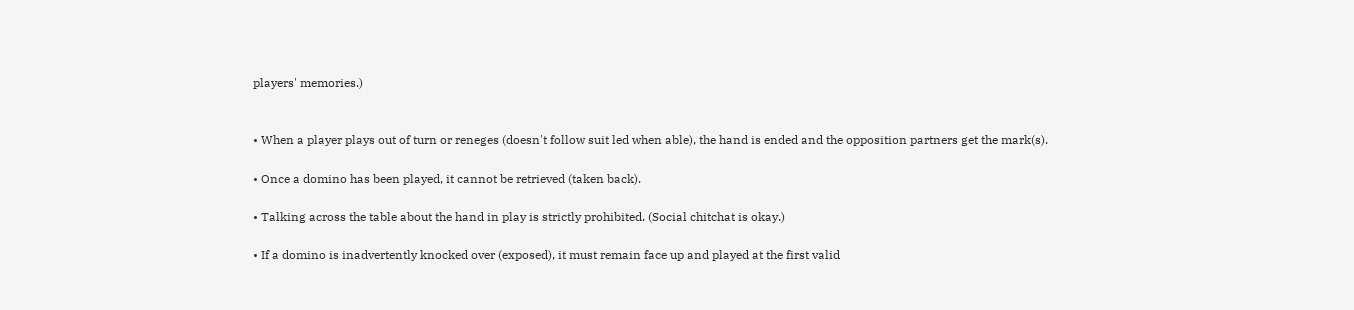players' memories.)


• When a player plays out of turn or reneges (doesn't follow suit led when able), the hand is ended and the opposition partners get the mark(s).

• Once a domino has been played, it cannot be retrieved (taken back).

• Talking across the table about the hand in play is strictly prohibited. (Social chitchat is okay.)

• If a domino is inadvertently knocked over (exposed), it must remain face up and played at the first valid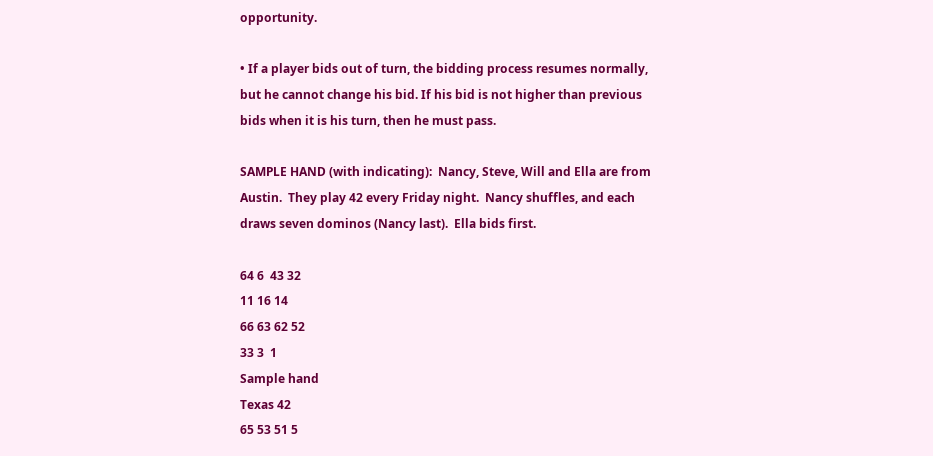opportunity.

• If a player bids out of turn, the bidding process resumes normally, but he cannot change his bid. If his bid is not higher than previous bids when it is his turn, then he must pass.

SAMPLE HAND (with indicating):  Nancy, Steve, Will and Ella are from Austin.  They play 42 every Friday night.  Nancy shuffles, and each draws seven dominos (Nancy last).  Ella bids first.

64 6  43 32
11 16 14
66 63 62 52
33 3  1
Sample hand
Texas 42
65 53 51 5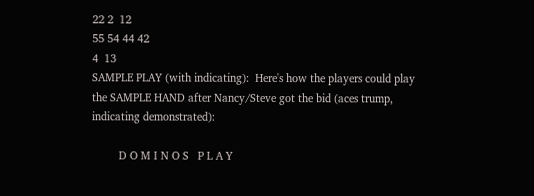22 2  12
55 54 44 42
4  13
SAMPLE PLAY (with indicating):  Here's how the players could play the SAMPLE HAND after Nancy/Steve got the bid (aces trump, indicating demonstrated):

         D O M I N O S   P L A Y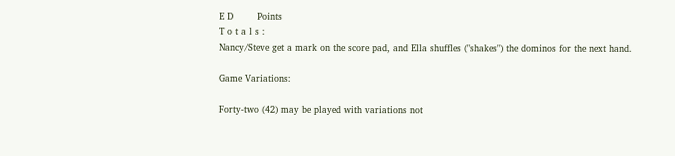E D        Points
T o t a l s :
Nancy/Steve get a mark on the score pad, and Ella shuffles ("shakes") the dominos for the next hand.

Game Variations:

Forty-two (42) may be played with variations not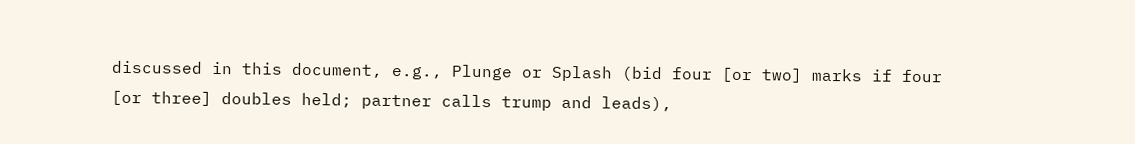discussed in this document, e.g., Plunge or Splash (bid four [or two] marks if four [or three] doubles held; partner calls trump and leads),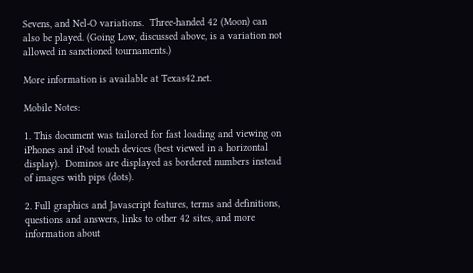Sevens, and Nel-O variations.  Three-handed 42 (Moon) can also be played. (Going Low, discussed above, is a variation not allowed in sanctioned tournaments.)

More information is available at Texas42.net.

Mobile Notes:

1. This document was tailored for fast loading and viewing on iPhones and iPod touch devices (best viewed in a horizontal display).  Dominos are displayed as bordered numbers instead of images with pips (dots).

2. Full graphics and Javascript features, terms and definitions, questions and answers, links to other 42 sites, and more information about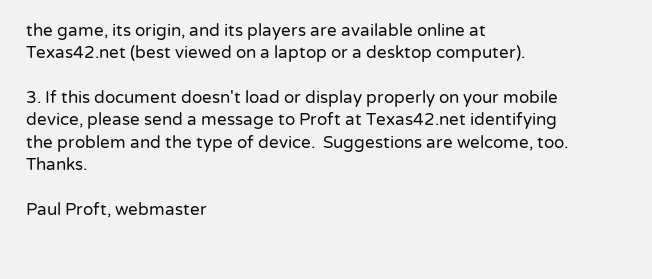the game, its origin, and its players are available online at Texas42.net (best viewed on a laptop or a desktop computer).

3. If this document doesn't load or display properly on your mobile device, please send a message to Proft at Texas42.net identifying the problem and the type of device.  Suggestions are welcome, too.  Thanks.

Paul Proft, webmaster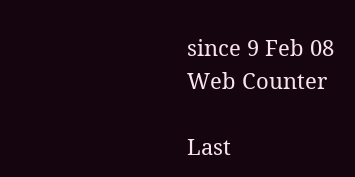since 9 Feb 08
Web Counter

Last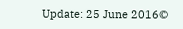Update: 25 June 2016©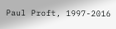Paul Proft, 1997-2016